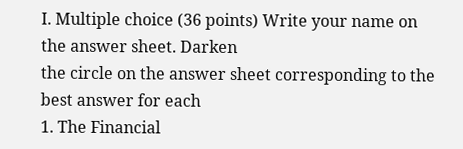I. Multiple choice (36 points) Write your name on the answer sheet. Darken
the circle on the answer sheet corresponding to the best answer for each
1. The Financial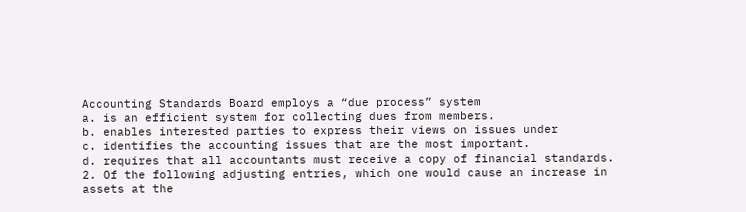Accounting Standards Board employs a “due process” system
a. is an efficient system for collecting dues from members.
b. enables interested parties to express their views on issues under
c. identifies the accounting issues that are the most important.
d. requires that all accountants must receive a copy of financial standards.
2. Of the following adjusting entries, which one would cause an increase in
assets at the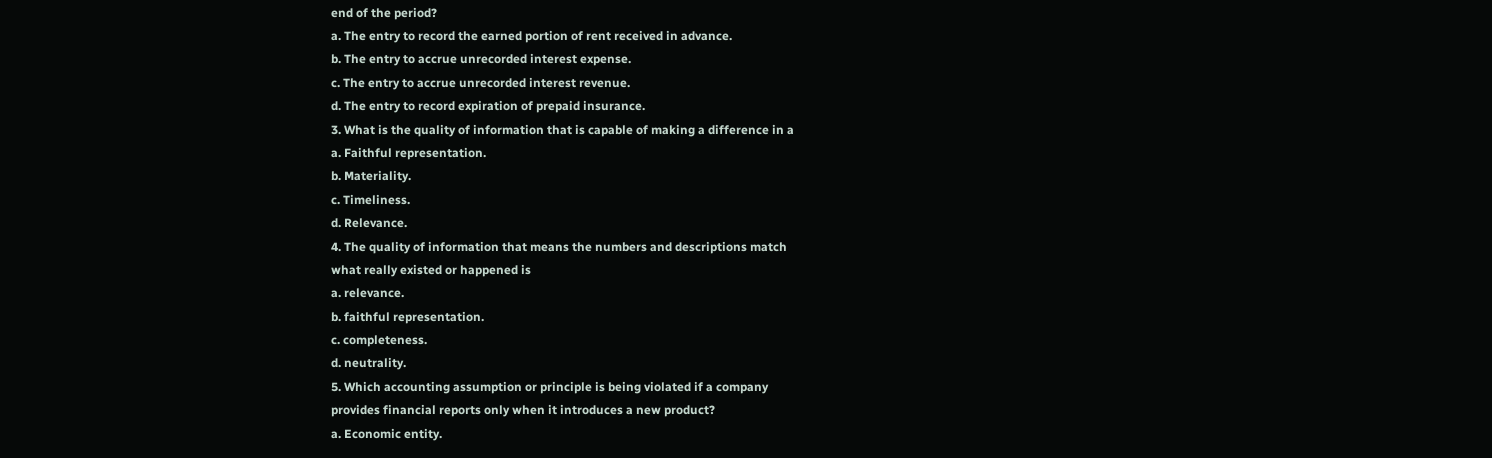end of the period?
a. The entry to record the earned portion of rent received in advance.
b. The entry to accrue unrecorded interest expense.
c. The entry to accrue unrecorded interest revenue.
d. The entry to record expiration of prepaid insurance.
3. What is the quality of information that is capable of making a difference in a
a. Faithful representation.
b. Materiality.
c. Timeliness.
d. Relevance.
4. The quality of information that means the numbers and descriptions match
what really existed or happened is
a. relevance.
b. faithful representation.
c. completeness.
d. neutrality.
5. Which accounting assumption or principle is being violated if a company
provides financial reports only when it introduces a new product?
a. Economic entity.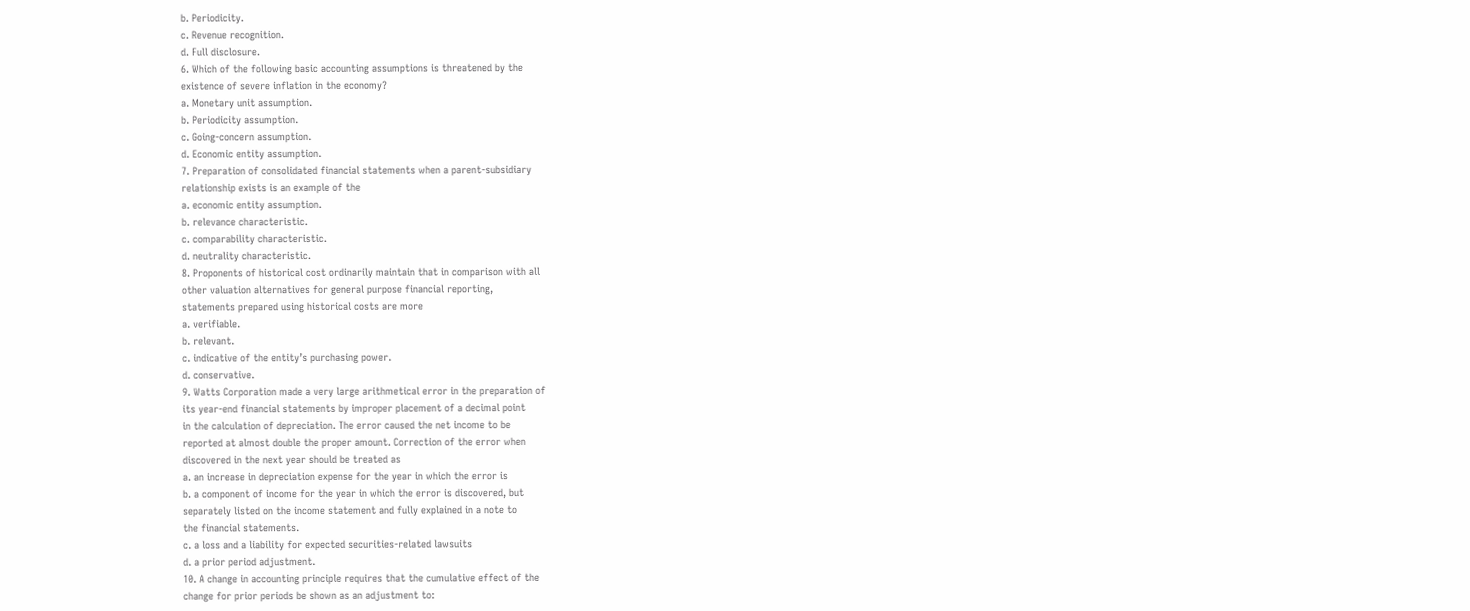b. Periodicity.
c. Revenue recognition.
d. Full disclosure.
6. Which of the following basic accounting assumptions is threatened by the
existence of severe inflation in the economy?
a. Monetary unit assumption.
b. Periodicity assumption.
c. Going-concern assumption.
d. Economic entity assumption.
7. Preparation of consolidated financial statements when a parent-subsidiary
relationship exists is an example of the
a. economic entity assumption.
b. relevance characteristic.
c. comparability characteristic.
d. neutrality characteristic.
8. Proponents of historical cost ordinarily maintain that in comparison with all
other valuation alternatives for general purpose financial reporting,
statements prepared using historical costs are more
a. verifiable.
b. relevant.
c. indicative of the entity’s purchasing power.
d. conservative.
9. Watts Corporation made a very large arithmetical error in the preparation of
its year-end financial statements by improper placement of a decimal point
in the calculation of depreciation. The error caused the net income to be
reported at almost double the proper amount. Correction of the error when
discovered in the next year should be treated as
a. an increase in depreciation expense for the year in which the error is
b. a component of income for the year in which the error is discovered, but
separately listed on the income statement and fully explained in a note to
the financial statements.
c. a loss and a liability for expected securities-related lawsuits
d. a prior period adjustment.
10. A change in accounting principle requires that the cumulative effect of the
change for prior periods be shown as an adjustment to: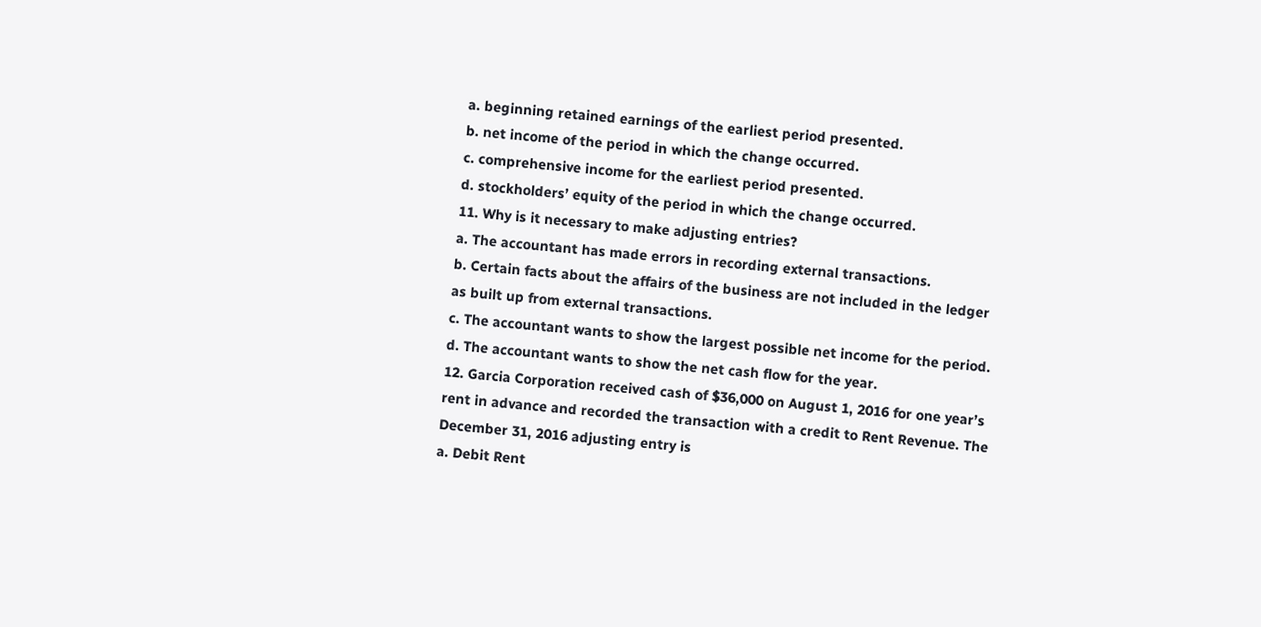a. beginning retained earnings of the earliest period presented.
b. net income of the period in which the change occurred.
c. comprehensive income for the earliest period presented.
d. stockholders’ equity of the period in which the change occurred.
11. Why is it necessary to make adjusting entries?
a. The accountant has made errors in recording external transactions.
b. Certain facts about the affairs of the business are not included in the ledger
as built up from external transactions.
c. The accountant wants to show the largest possible net income for the period.
d. The accountant wants to show the net cash flow for the year.
12. Garcia Corporation received cash of $36,000 on August 1, 2016 for one year’s
rent in advance and recorded the transaction with a credit to Rent Revenue. The
December 31, 2016 adjusting entry is
a. Debit Rent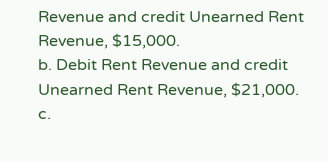Revenue and credit Unearned Rent Revenue, $15,000.
b. Debit Rent Revenue and credit Unearned Rent Revenue, $21,000.
c.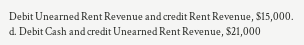Debit Unearned Rent Revenue and credit Rent Revenue, $15,000.
d. Debit Cash and credit Unearned Rent Revenue, $21,000